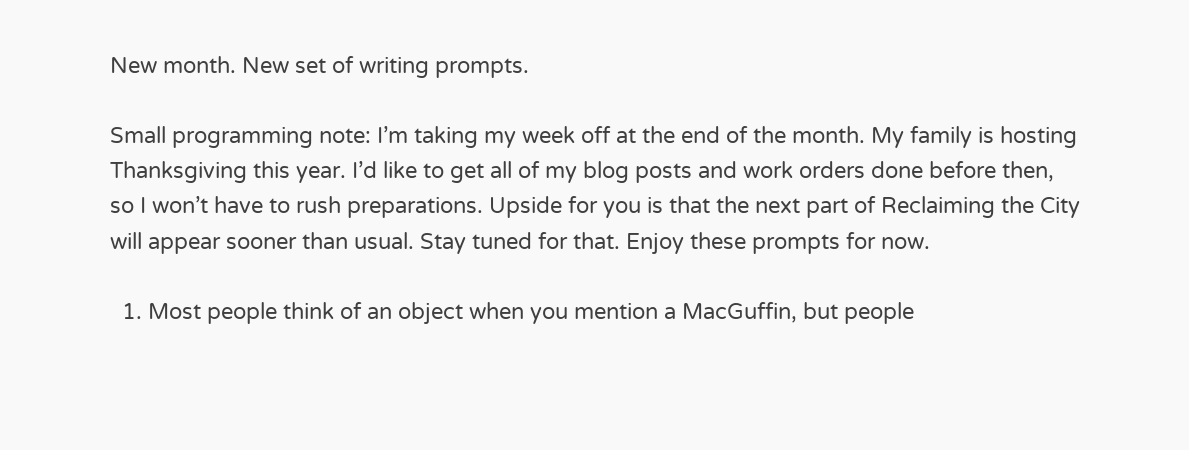New month. New set of writing prompts.

Small programming note: I’m taking my week off at the end of the month. My family is hosting Thanksgiving this year. I’d like to get all of my blog posts and work orders done before then, so I won’t have to rush preparations. Upside for you is that the next part of Reclaiming the City will appear sooner than usual. Stay tuned for that. Enjoy these prompts for now.

  1. Most people think of an object when you mention a MacGuffin, but people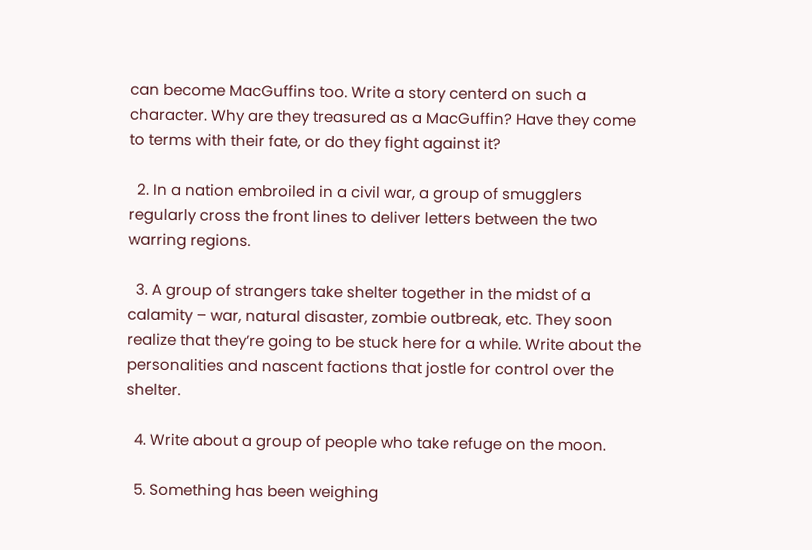can become MacGuffins too. Write a story centerd on such a character. Why are they treasured as a MacGuffin? Have they come to terms with their fate, or do they fight against it?

  2. In a nation embroiled in a civil war, a group of smugglers regularly cross the front lines to deliver letters between the two warring regions.

  3. A group of strangers take shelter together in the midst of a calamity – war, natural disaster, zombie outbreak, etc. They soon realize that they’re going to be stuck here for a while. Write about the personalities and nascent factions that jostle for control over the shelter.

  4. Write about a group of people who take refuge on the moon.

  5. Something has been weighing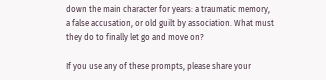down the main character for years: a traumatic memory, a false accusation, or old guilt by association. What must they do to finally let go and move on?

If you use any of these prompts, please share your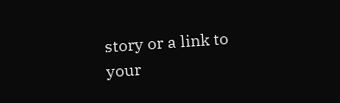story or a link to your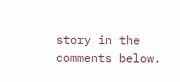story in the comments below.